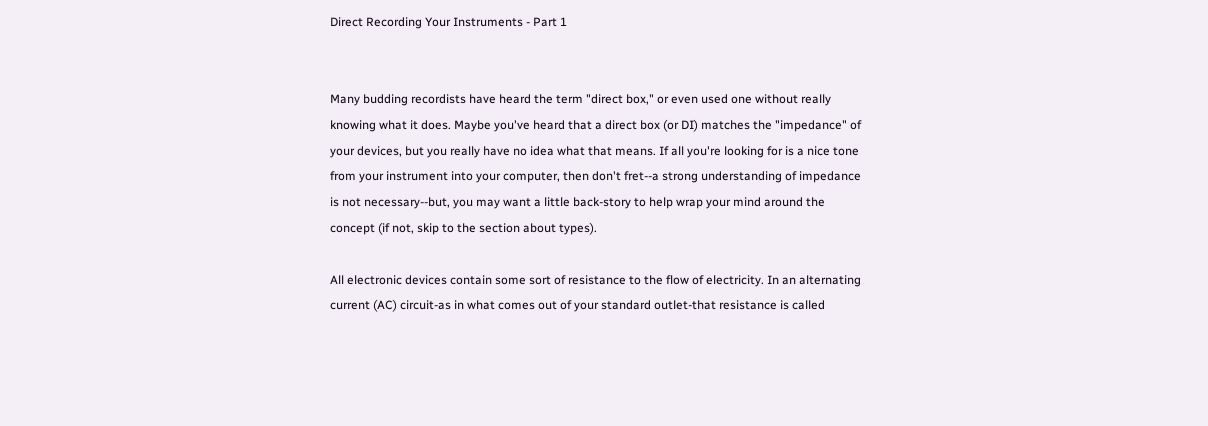Direct Recording Your Instruments - Part 1


Many budding recordists have heard the term "direct box," or even used one without really knowing what it does. Maybe you've heard that a direct box (or DI) matches the "impedance" of your devices, but you really have no idea what that means. If all you're looking for is a nice tone from your instrument into your computer, then don't fret--a strong understanding of impedance is not necessary--but, you may want a little back-story to help wrap your mind around the concept (if not, skip to the section about types).

All electronic devices contain some sort of resistance to the flow of electricity. In an alternating current (AC) circuit-as in what comes out of your standard outlet-that resistance is called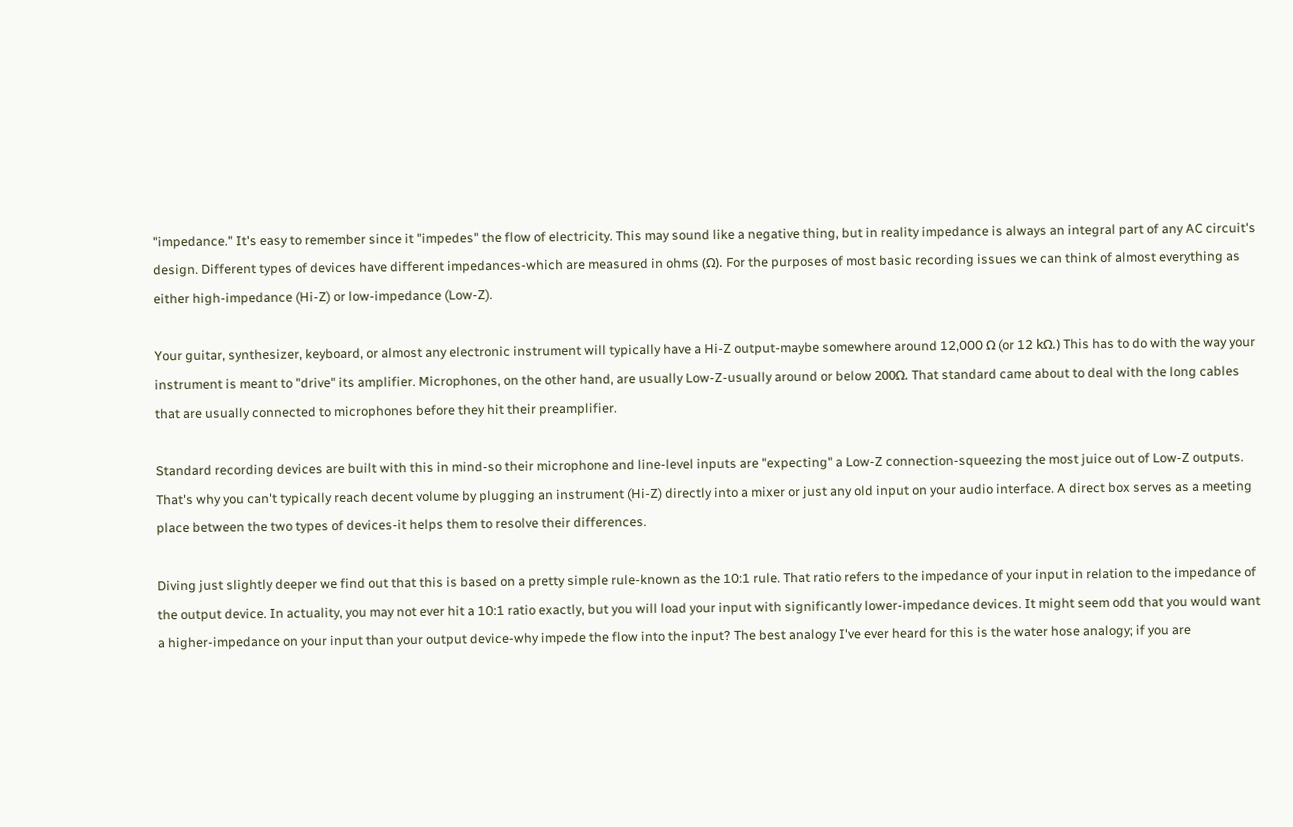"impedance." It's easy to remember since it "impedes" the flow of electricity. This may sound like a negative thing, but in reality impedance is always an integral part of any AC circuit's design. Different types of devices have different impedances-which are measured in ohms (Ω). For the purposes of most basic recording issues we can think of almost everything as either high-impedance (Hi-Z) or low-impedance (Low-Z).

Your guitar, synthesizer, keyboard, or almost any electronic instrument will typically have a Hi-Z output-maybe somewhere around 12,000 Ω (or 12 kΩ.) This has to do with the way your instrument is meant to "drive" its amplifier. Microphones, on the other hand, are usually Low-Z-usually around or below 200Ω. That standard came about to deal with the long cables that are usually connected to microphones before they hit their preamplifier.

Standard recording devices are built with this in mind-so their microphone and line-level inputs are "expecting" a Low-Z connection-squeezing the most juice out of Low-Z outputs. That's why you can't typically reach decent volume by plugging an instrument (Hi-Z) directly into a mixer or just any old input on your audio interface. A direct box serves as a meeting place between the two types of devices-it helps them to resolve their differences.

Diving just slightly deeper we find out that this is based on a pretty simple rule-known as the 10:1 rule. That ratio refers to the impedance of your input in relation to the impedance of the output device. In actuality, you may not ever hit a 10:1 ratio exactly, but you will load your input with significantly lower-impedance devices. It might seem odd that you would want a higher-impedance on your input than your output device-why impede the flow into the input? The best analogy I've ever heard for this is the water hose analogy; if you are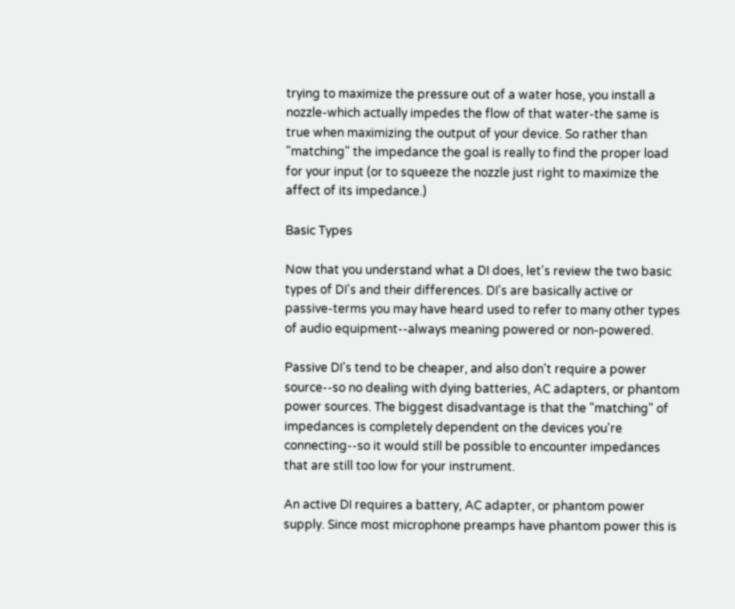trying to maximize the pressure out of a water hose, you install a nozzle-which actually impedes the flow of that water-the same is true when maximizing the output of your device. So rather than "matching" the impedance the goal is really to find the proper load for your input (or to squeeze the nozzle just right to maximize the affect of its impedance.)

Basic Types

Now that you understand what a DI does, let's review the two basic types of DI's and their differences. DI's are basically active or passive-terms you may have heard used to refer to many other types of audio equipment--always meaning powered or non-powered.

Passive DI's tend to be cheaper, and also don't require a power source--so no dealing with dying batteries, AC adapters, or phantom power sources. The biggest disadvantage is that the "matching" of impedances is completely dependent on the devices you're connecting--so it would still be possible to encounter impedances that are still too low for your instrument.

An active DI requires a battery, AC adapter, or phantom power supply. Since most microphone preamps have phantom power this is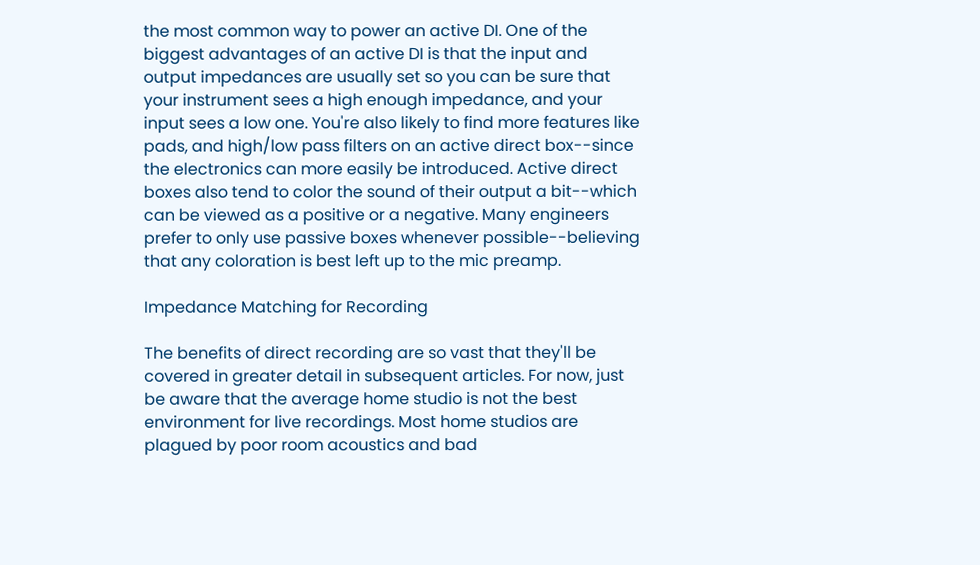the most common way to power an active DI. One of the biggest advantages of an active DI is that the input and output impedances are usually set so you can be sure that your instrument sees a high enough impedance, and your input sees a low one. You're also likely to find more features like pads, and high/low pass filters on an active direct box--since the electronics can more easily be introduced. Active direct boxes also tend to color the sound of their output a bit--which can be viewed as a positive or a negative. Many engineers prefer to only use passive boxes whenever possible--believing that any coloration is best left up to the mic preamp.

Impedance Matching for Recording

The benefits of direct recording are so vast that they'll be covered in greater detail in subsequent articles. For now, just be aware that the average home studio is not the best environment for live recordings. Most home studios are plagued by poor room acoustics and bad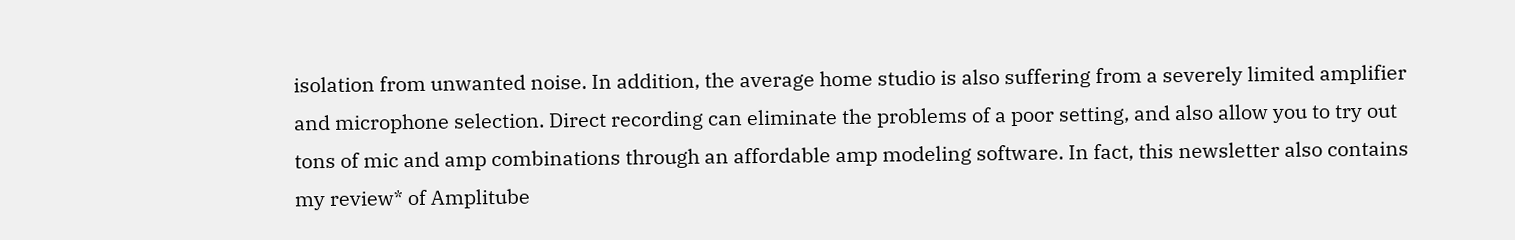isolation from unwanted noise. In addition, the average home studio is also suffering from a severely limited amplifier and microphone selection. Direct recording can eliminate the problems of a poor setting, and also allow you to try out tons of mic and amp combinations through an affordable amp modeling software. In fact, this newsletter also contains my review* of Amplitube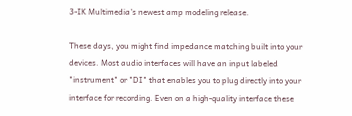3-IK Multimedia's newest amp modeling release.

These days, you might find impedance matching built into your devices. Most audio interfaces will have an input labeled "instrument" or "DI" that enables you to plug directly into your interface for recording. Even on a high-quality interface these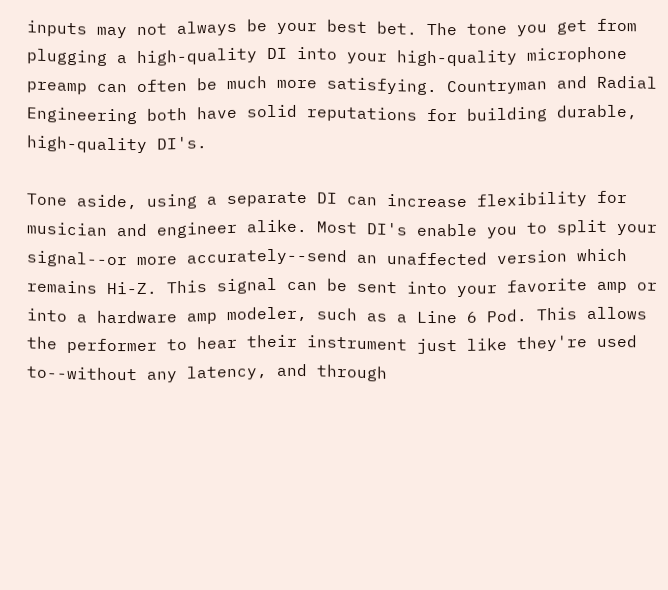inputs may not always be your best bet. The tone you get from plugging a high-quality DI into your high-quality microphone preamp can often be much more satisfying. Countryman and Radial Engineering both have solid reputations for building durable, high-quality DI's.

Tone aside, using a separate DI can increase flexibility for musician and engineer alike. Most DI's enable you to split your signal--or more accurately--send an unaffected version which remains Hi-Z. This signal can be sent into your favorite amp or into a hardware amp modeler, such as a Line 6 Pod. This allows the performer to hear their instrument just like they're used to--without any latency, and through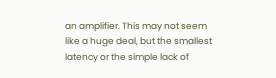an amplifier. This may not seem like a huge deal, but the smallest latency or the simple lack of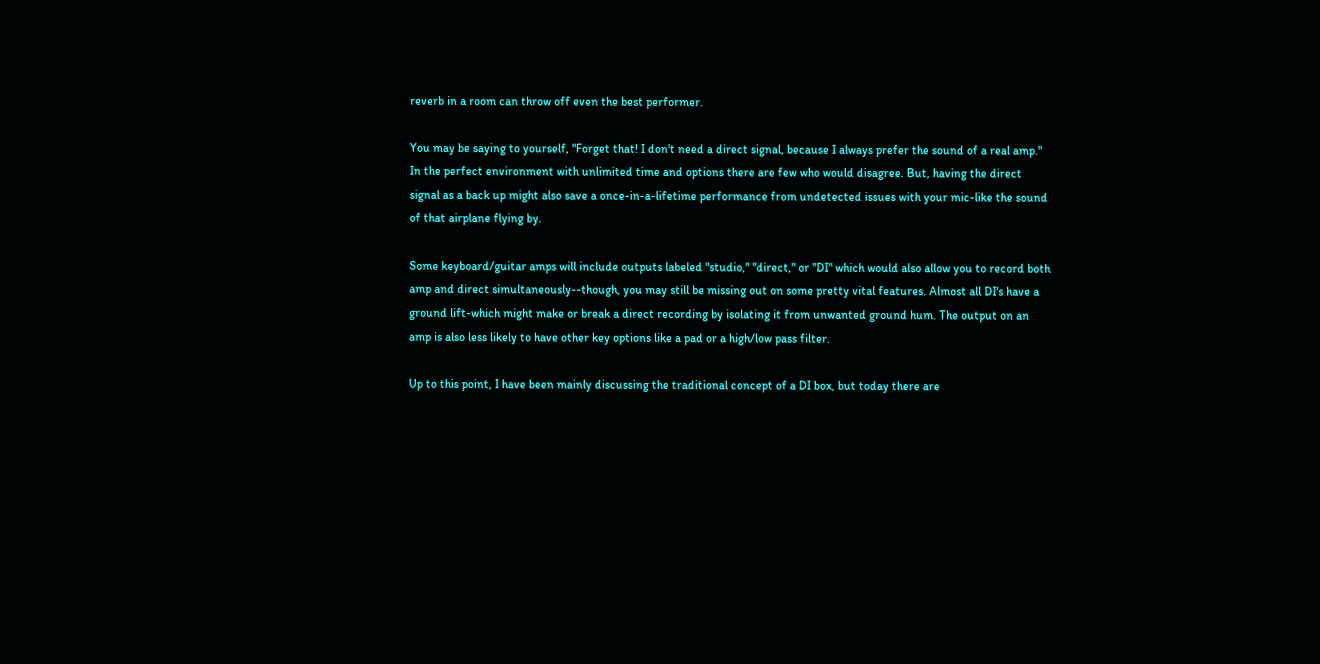reverb in a room can throw off even the best performer.

You may be saying to yourself, "Forget that! I don't need a direct signal, because I always prefer the sound of a real amp." In the perfect environment with unlimited time and options there are few who would disagree. But, having the direct signal as a back up might also save a once-in-a-lifetime performance from undetected issues with your mic-like the sound of that airplane flying by.

Some keyboard/guitar amps will include outputs labeled "studio," "direct," or "DI" which would also allow you to record both amp and direct simultaneously--though, you may still be missing out on some pretty vital features. Almost all DI's have a ground lift-which might make or break a direct recording by isolating it from unwanted ground hum. The output on an amp is also less likely to have other key options like a pad or a high/low pass filter.

Up to this point, I have been mainly discussing the traditional concept of a DI box, but today there are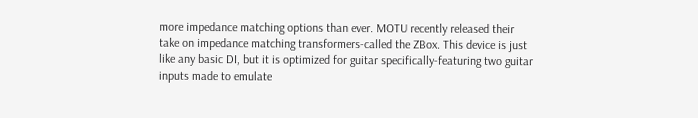more impedance matching options than ever. MOTU recently released their take on impedance matching transformers-called the ZBox. This device is just like any basic DI, but it is optimized for guitar specifically-featuring two guitar inputs made to emulate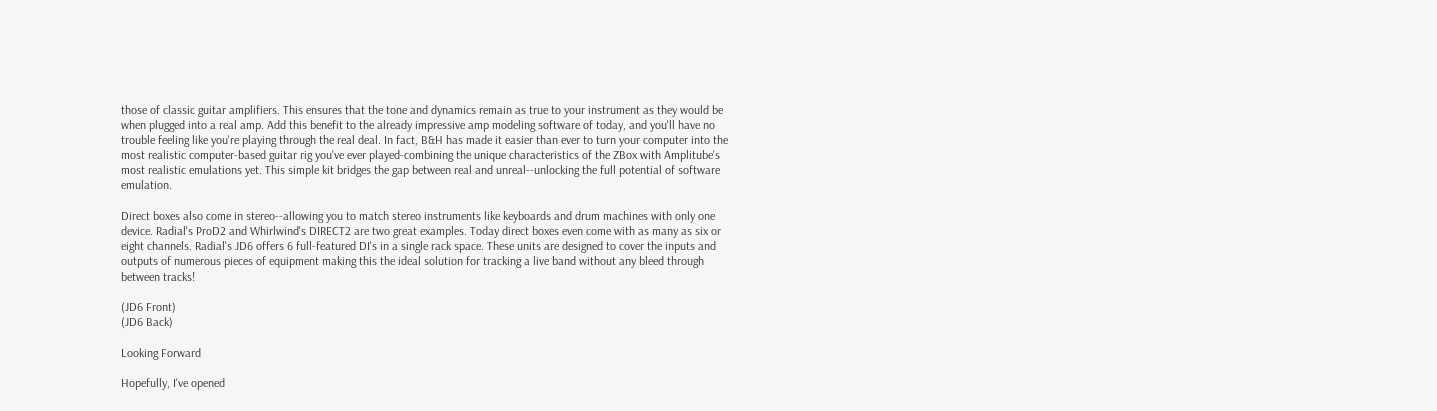those of classic guitar amplifiers. This ensures that the tone and dynamics remain as true to your instrument as they would be when plugged into a real amp. Add this benefit to the already impressive amp modeling software of today, and you'll have no trouble feeling like you're playing through the real deal. In fact, B&H has made it easier than ever to turn your computer into the most realistic computer-based guitar rig you've ever played-combining the unique characteristics of the ZBox with Amplitube's most realistic emulations yet. This simple kit bridges the gap between real and unreal--unlocking the full potential of software emulation.

Direct boxes also come in stereo--allowing you to match stereo instruments like keyboards and drum machines with only one device. Radial's ProD2 and Whirlwind's DIRECT2 are two great examples. Today direct boxes even come with as many as six or eight channels. Radial's JD6 offers 6 full-featured DI's in a single rack space. These units are designed to cover the inputs and outputs of numerous pieces of equipment making this the ideal solution for tracking a live band without any bleed through between tracks!

(JD6 Front)
(JD6 Back)

Looking Forward

Hopefully, I've opened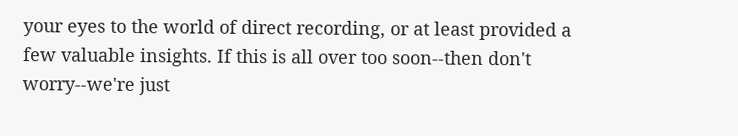your eyes to the world of direct recording, or at least provided a few valuable insights. If this is all over too soon--then don't worry--we're just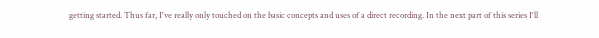getting started. Thus far, I've really only touched on the basic concepts and uses of a direct recording. In the next part of this series I'll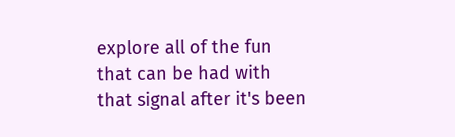explore all of the fun that can be had with that signal after it's been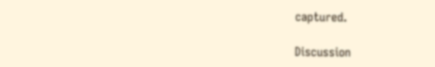captured.

Discussion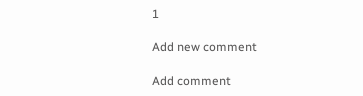1

Add new comment

Add comment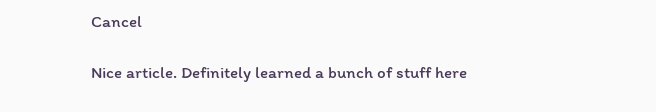Cancel

Nice article. Definitely learned a bunch of stuff here